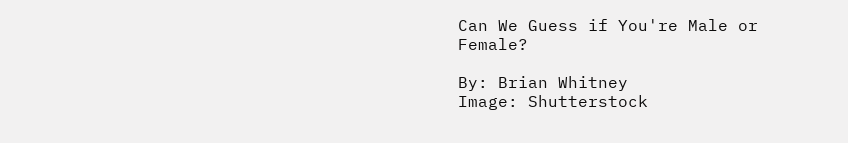Can We Guess if You're Male or Female?

By: Brian Whitney
Image: Shutterstock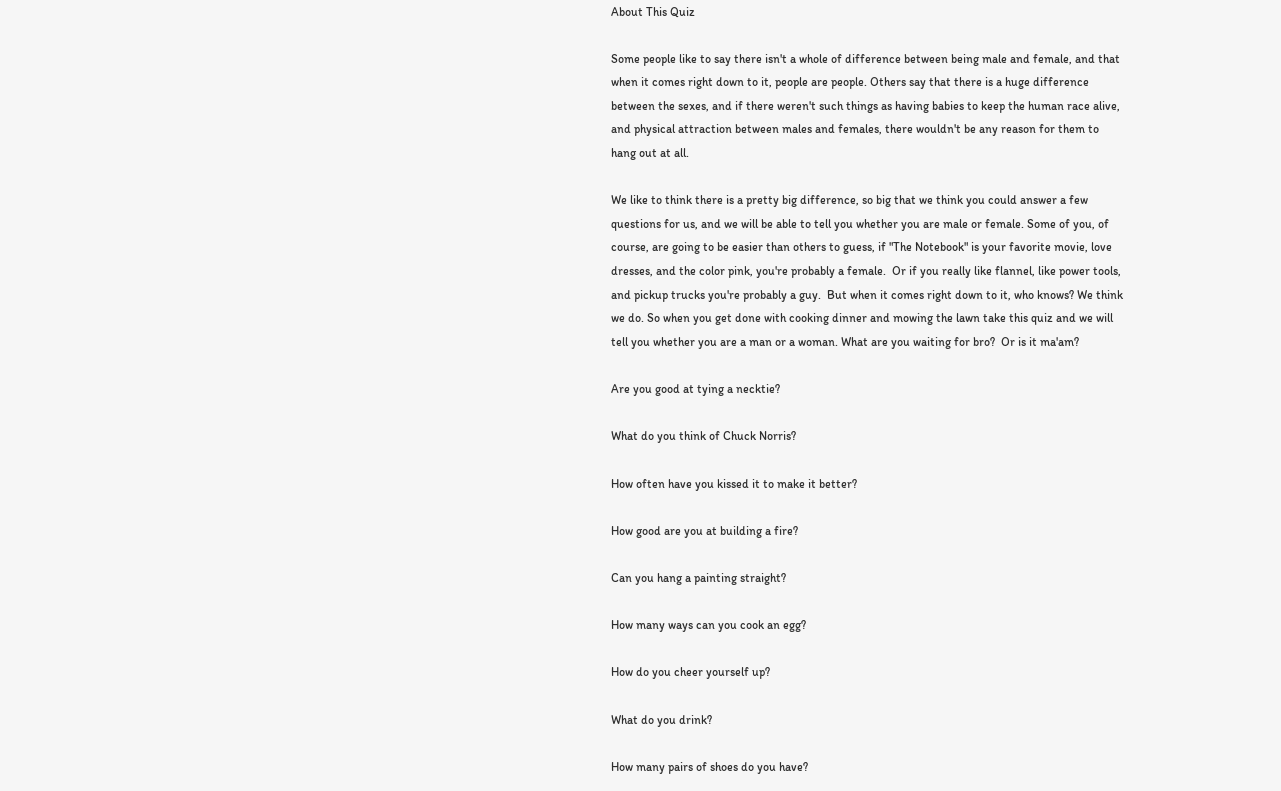About This Quiz

Some people like to say there isn't a whole of difference between being male and female, and that when it comes right down to it, people are people. Others say that there is a huge difference between the sexes, and if there weren't such things as having babies to keep the human race alive, and physical attraction between males and females, there wouldn't be any reason for them to hang out at all.

We like to think there is a pretty big difference, so big that we think you could answer a few questions for us, and we will be able to tell you whether you are male or female. Some of you, of course, are going to be easier than others to guess, if "The Notebook" is your favorite movie, love dresses, and the color pink, you're probably a female.  Or if you really like flannel, like power tools, and pickup trucks you're probably a guy.  But when it comes right down to it, who knows? We think we do. So when you get done with cooking dinner and mowing the lawn take this quiz and we will tell you whether you are a man or a woman. What are you waiting for bro?  Or is it ma'am?

Are you good at tying a necktie?

What do you think of Chuck Norris?

How often have you kissed it to make it better?

How good are you at building a fire?

Can you hang a painting straight?

How many ways can you cook an egg?

How do you cheer yourself up?

What do you drink?

How many pairs of shoes do you have?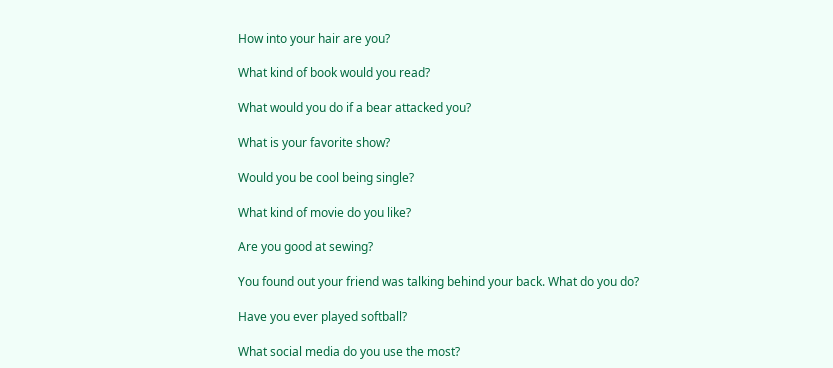How into your hair are you?

What kind of book would you read?

What would you do if a bear attacked you?

What is your favorite show?

Would you be cool being single?

What kind of movie do you like?

Are you good at sewing?

You found out your friend was talking behind your back. What do you do?

Have you ever played softball?

What social media do you use the most?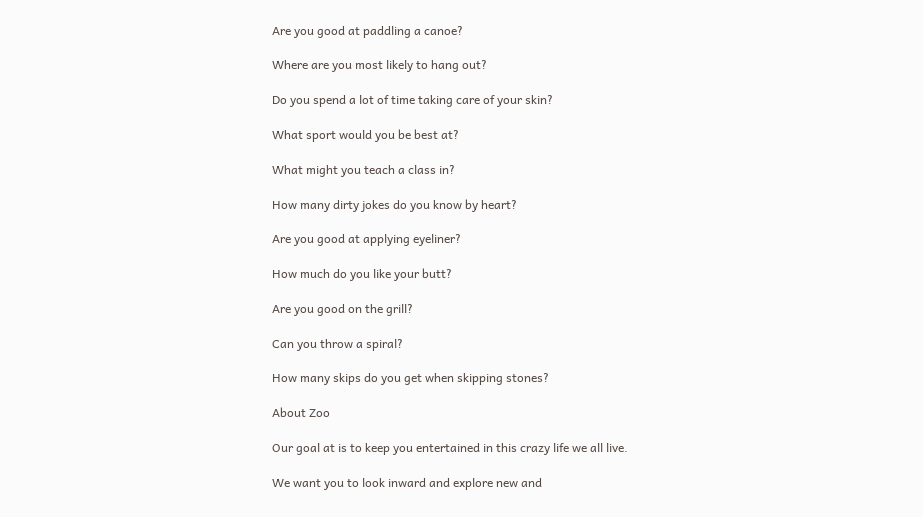Are you good at paddling a canoe?

Where are you most likely to hang out?

Do you spend a lot of time taking care of your skin?

What sport would you be best at?

What might you teach a class in?

How many dirty jokes do you know by heart?

Are you good at applying eyeliner?

How much do you like your butt?

Are you good on the grill?

Can you throw a spiral?

How many skips do you get when skipping stones?

About Zoo

Our goal at is to keep you entertained in this crazy life we all live.

We want you to look inward and explore new and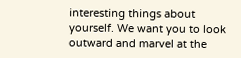interesting things about yourself. We want you to look outward and marvel at the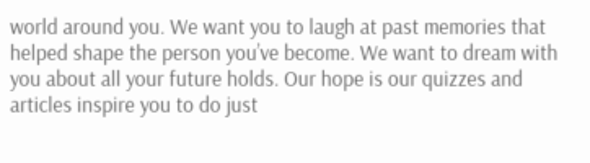world around you. We want you to laugh at past memories that helped shape the person you’ve become. We want to dream with you about all your future holds. Our hope is our quizzes and articles inspire you to do just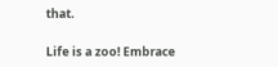that.

Life is a zoo! Embrace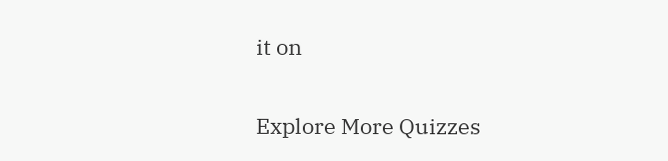it on

Explore More Quizzes